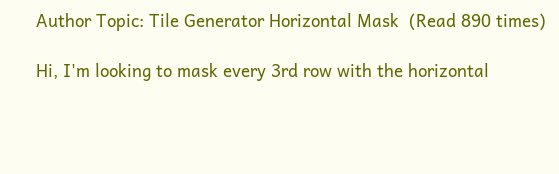Author Topic: Tile Generator Horizontal Mask  (Read 890 times)

Hi, I'm looking to mask every 3rd row with the horizontal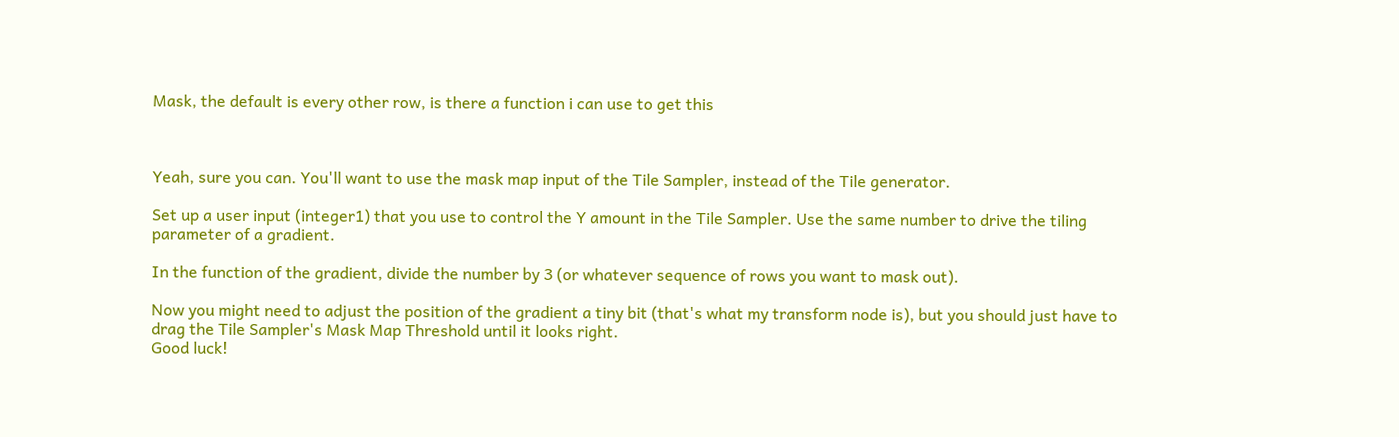Mask, the default is every other row, is there a function i can use to get this



Yeah, sure you can. You'll want to use the mask map input of the Tile Sampler, instead of the Tile generator.

Set up a user input (integer1) that you use to control the Y amount in the Tile Sampler. Use the same number to drive the tiling parameter of a gradient.

In the function of the gradient, divide the number by 3 (or whatever sequence of rows you want to mask out).

Now you might need to adjust the position of the gradient a tiny bit (that's what my transform node is), but you should just have to drag the Tile Sampler's Mask Map Threshold until it looks right.
Good luck!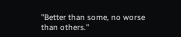"Better than some, no worse than others."